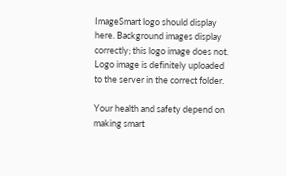ImageSmart logo should display here. Background images display correctly; this logo image does not. Logo image is definitely uploaded to the server in the correct folder.

Your health and safety depend on making smart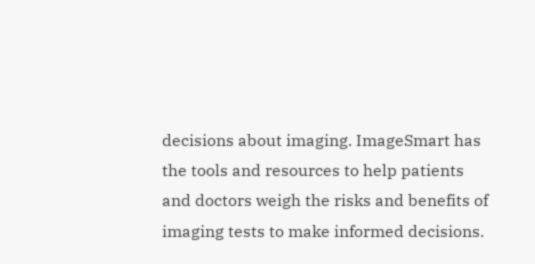decisions about imaging. ImageSmart has the tools and resources to help patients and doctors weigh the risks and benefits of imaging tests to make informed decisions.